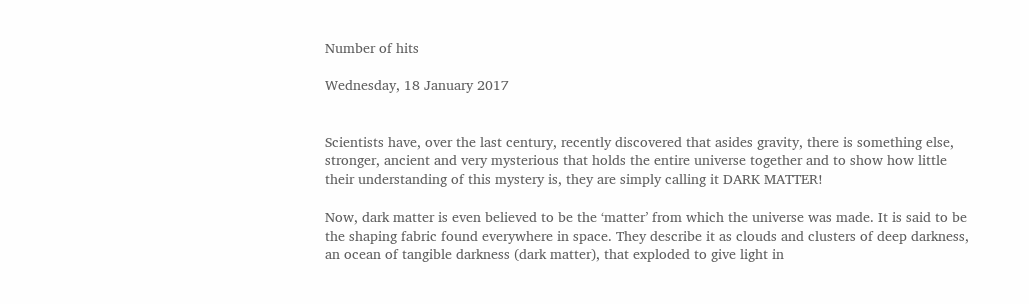Number of hits

Wednesday, 18 January 2017


Scientists have, over the last century, recently discovered that asides gravity, there is something else, stronger, ancient and very mysterious that holds the entire universe together and to show how little their understanding of this mystery is, they are simply calling it DARK MATTER!

Now, dark matter is even believed to be the ‘matter’ from which the universe was made. It is said to be the shaping fabric found everywhere in space. They describe it as clouds and clusters of deep darkness, an ocean of tangible darkness (dark matter), that exploded to give light in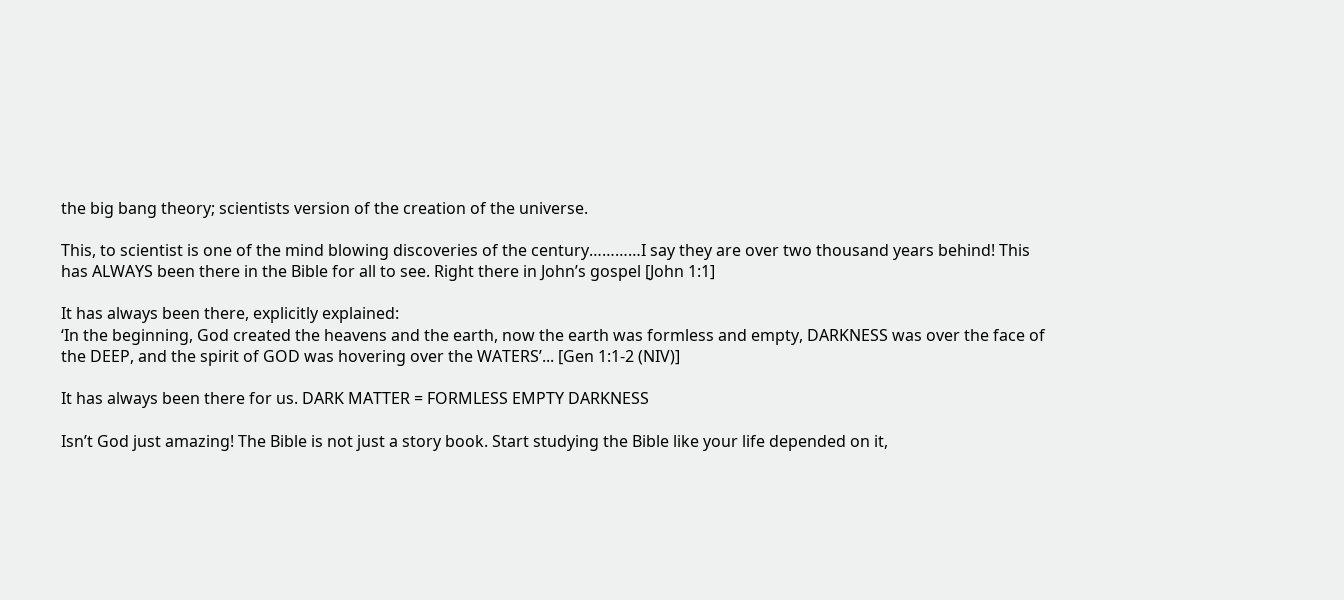the big bang theory; scientists version of the creation of the universe.

This, to scientist is one of the mind blowing discoveries of the century…………I say they are over two thousand years behind! This has ALWAYS been there in the Bible for all to see. Right there in John’s gospel [John 1:1]

It has always been there, explicitly explained:
‘In the beginning, God created the heavens and the earth, now the earth was formless and empty, DARKNESS was over the face of the DEEP, and the spirit of GOD was hovering over the WATERS’... [Gen 1:1-2 (NIV)]

It has always been there for us. DARK MATTER = FORMLESS EMPTY DARKNESS

Isn’t God just amazing! The Bible is not just a story book. Start studying the Bible like your life depended on it,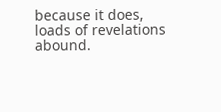because it does, loads of revelations abound.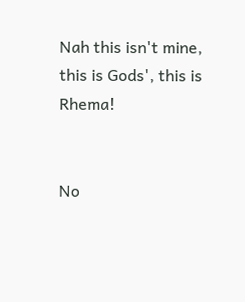Nah this isn't mine, this is Gods', this is Rhema!


No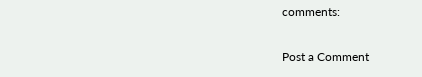comments:

Post a Comment